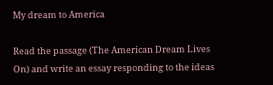My dream to America

Read the passage (The American Dream Lives On) and write an essay responding to the ideas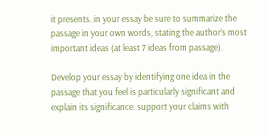it presents. in your essay be sure to summarize the passage in your own words, stating the author’s most important ideas (at least 7 ideas from passage).

Develop your essay by identifying one idea in the passage that you feel is particularly significant and explain its significance. support your claims with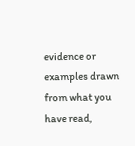evidence or examples drawn from what you have read,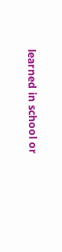learned in school or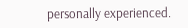personally experienced.